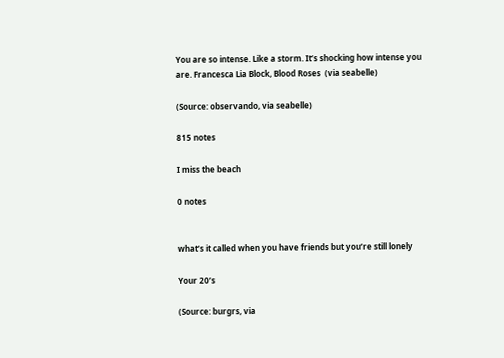You are so intense. Like a storm. It’s shocking how intense you are. Francesca Lia Block, Blood Roses  (via seabelle)

(Source: observando, via seabelle)

815 notes

I miss the beach

0 notes


what’s it called when you have friends but you’re still lonely

Your 20’s

(Source: burgrs, via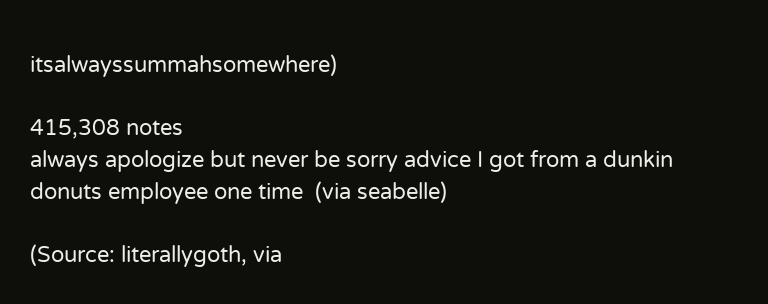itsalwayssummahsomewhere)

415,308 notes
always apologize but never be sorry advice I got from a dunkin donuts employee one time  (via seabelle)

(Source: literallygoth, via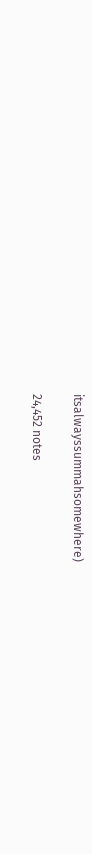itsalwayssummahsomewhere)

24,452 notes